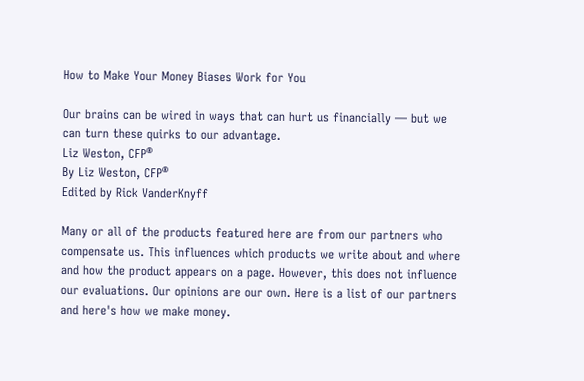How to Make Your Money Biases Work for You

Our brains can be wired in ways that can hurt us financially — but we can turn these quirks to our advantage.
Liz Weston, CFP®
By Liz Weston, CFP®
Edited by Rick VanderKnyff

Many or all of the products featured here are from our partners who compensate us. This influences which products we write about and where and how the product appears on a page. However, this does not influence our evaluations. Our opinions are our own. Here is a list of our partners and here's how we make money.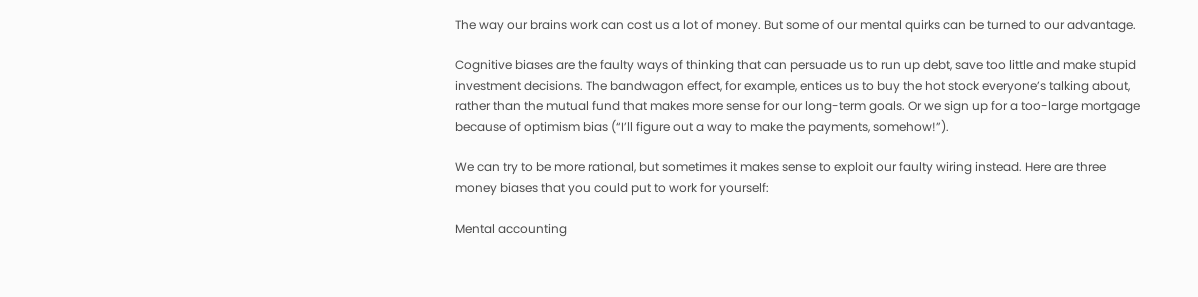The way our brains work can cost us a lot of money. But some of our mental quirks can be turned to our advantage.

Cognitive biases are the faulty ways of thinking that can persuade us to run up debt, save too little and make stupid investment decisions. The bandwagon effect, for example, entices us to buy the hot stock everyone’s talking about, rather than the mutual fund that makes more sense for our long-term goals. Or we sign up for a too-large mortgage because of optimism bias (“I’ll figure out a way to make the payments, somehow!”).

We can try to be more rational, but sometimes it makes sense to exploit our faulty wiring instead. Here are three money biases that you could put to work for yourself:

Mental accounting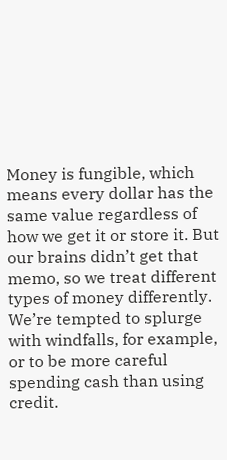Money is fungible, which means every dollar has the same value regardless of how we get it or store it. But our brains didn’t get that memo, so we treat different types of money differently. We’re tempted to splurge with windfalls, for example, or to be more careful spending cash than using credit.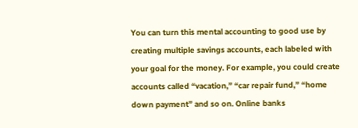You can turn this mental accounting to good use by creating multiple savings accounts, each labeled with your goal for the money. For example, you could create accounts called “vacation,” “car repair fund,” “home down payment” and so on. Online banks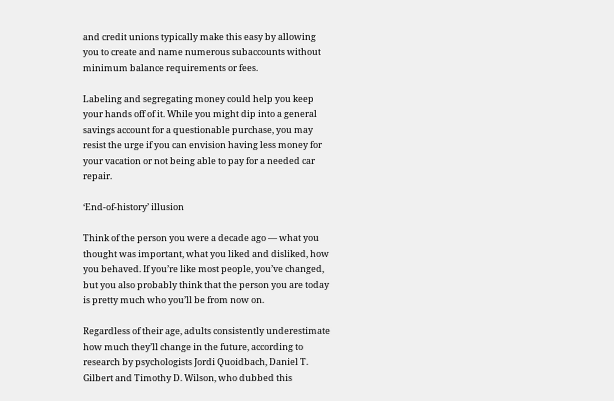and credit unions typically make this easy by allowing you to create and name numerous subaccounts without minimum balance requirements or fees.

Labeling and segregating money could help you keep your hands off of it. While you might dip into a general savings account for a questionable purchase, you may resist the urge if you can envision having less money for your vacation or not being able to pay for a needed car repair.

‘End-of-history’ illusion

Think of the person you were a decade ago — what you thought was important, what you liked and disliked, how you behaved. If you’re like most people, you’ve changed, but you also probably think that the person you are today is pretty much who you’ll be from now on.

Regardless of their age, adults consistently underestimate how much they’ll change in the future, according to research by psychologists Jordi Quoidbach, Daniel T. Gilbert and Timothy D. Wilson, who dubbed this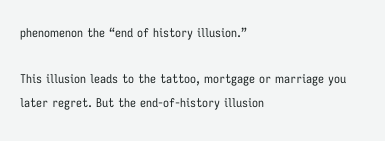phenomenon the “end of history illusion.”

This illusion leads to the tattoo, mortgage or marriage you later regret. But the end-of-history illusion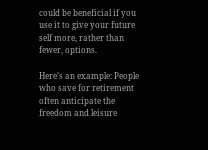could be beneficial if you use it to give your future self more, rather than fewer, options.

Here’s an example: People who save for retirement often anticipate the freedom and leisure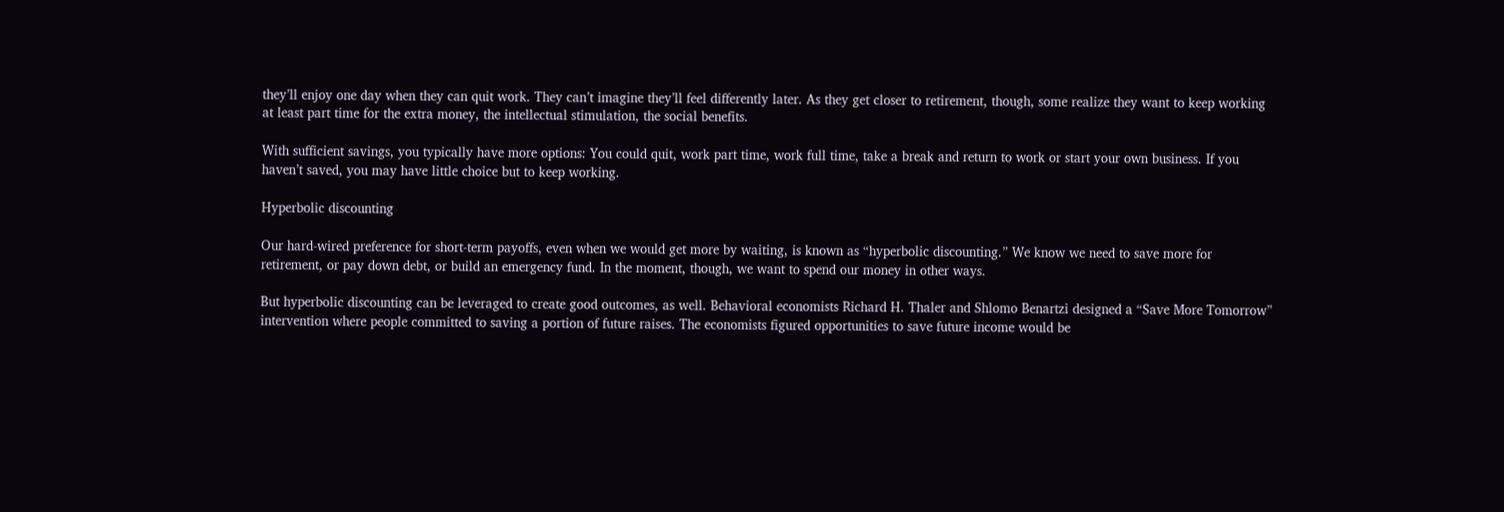they’ll enjoy one day when they can quit work. They can’t imagine they’ll feel differently later. As they get closer to retirement, though, some realize they want to keep working at least part time for the extra money, the intellectual stimulation, the social benefits.

With sufficient savings, you typically have more options: You could quit, work part time, work full time, take a break and return to work or start your own business. If you haven’t saved, you may have little choice but to keep working.

Hyperbolic discounting

Our hard-wired preference for short-term payoffs, even when we would get more by waiting, is known as “hyperbolic discounting.” We know we need to save more for retirement, or pay down debt, or build an emergency fund. In the moment, though, we want to spend our money in other ways.

But hyperbolic discounting can be leveraged to create good outcomes, as well. Behavioral economists Richard H. Thaler and Shlomo Benartzi designed a “Save More Tomorrow” intervention where people committed to saving a portion of future raises. The economists figured opportunities to save future income would be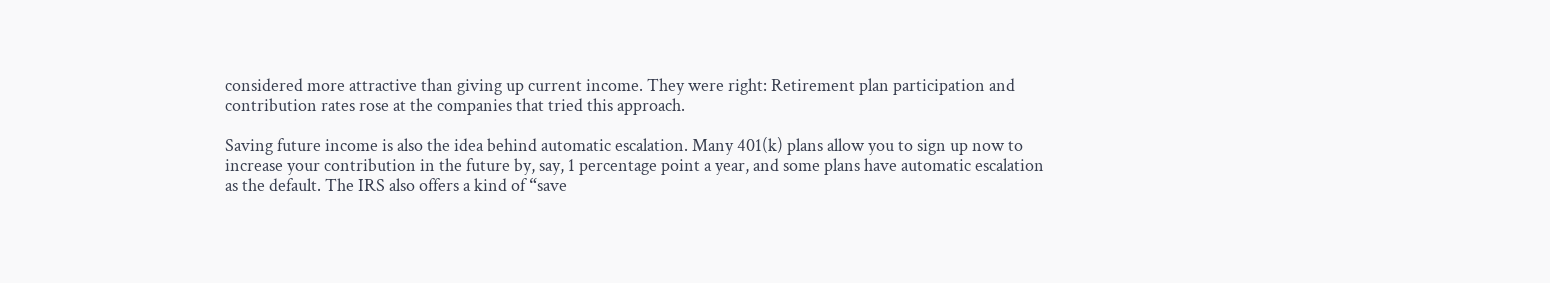considered more attractive than giving up current income. They were right: Retirement plan participation and contribution rates rose at the companies that tried this approach.

Saving future income is also the idea behind automatic escalation. Many 401(k) plans allow you to sign up now to increase your contribution in the future by, say, 1 percentage point a year, and some plans have automatic escalation as the default. The IRS also offers a kind of “save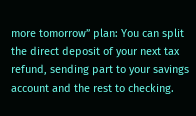more tomorrow” plan: You can split the direct deposit of your next tax refund, sending part to your savings account and the rest to checking.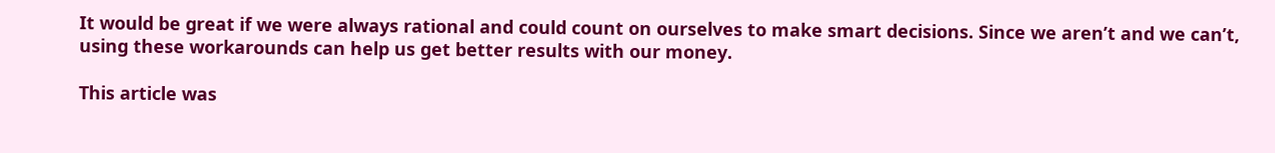It would be great if we were always rational and could count on ourselves to make smart decisions. Since we aren’t and we can’t, using these workarounds can help us get better results with our money.

This article was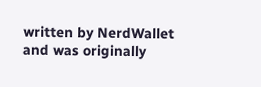written by NerdWallet and was originally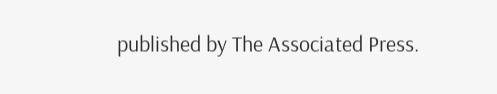published by The Associated Press.